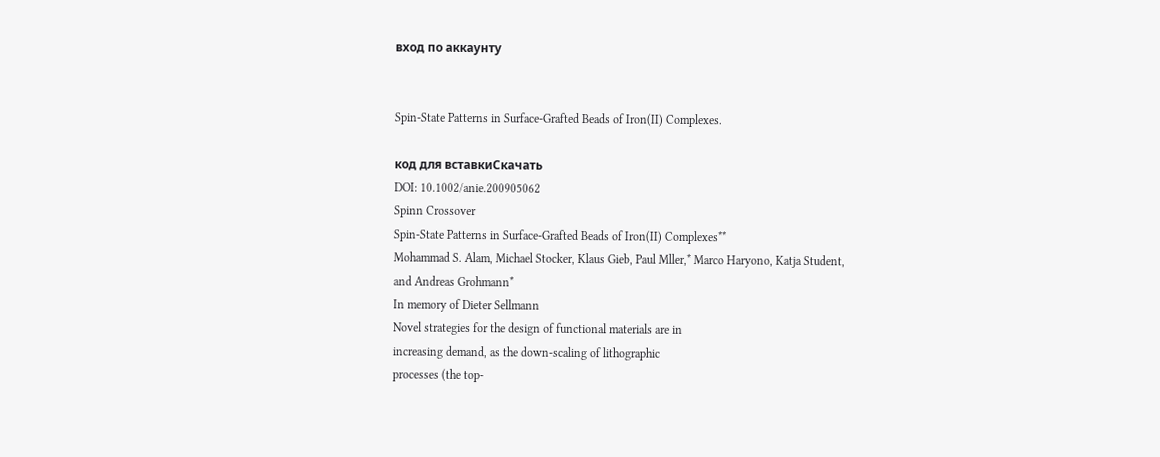вход по аккаунту


Spin-State Patterns in Surface-Grafted Beads of Iron(II) Complexes.

код для вставкиСкачать
DOI: 10.1002/anie.200905062
Spinn Crossover
Spin-State Patterns in Surface-Grafted Beads of Iron(II) Complexes**
Mohammad S. Alam, Michael Stocker, Klaus Gieb, Paul Mller,* Marco Haryono, Katja Student,
and Andreas Grohmann*
In memory of Dieter Sellmann
Novel strategies for the design of functional materials are in
increasing demand, as the down-scaling of lithographic
processes (the top-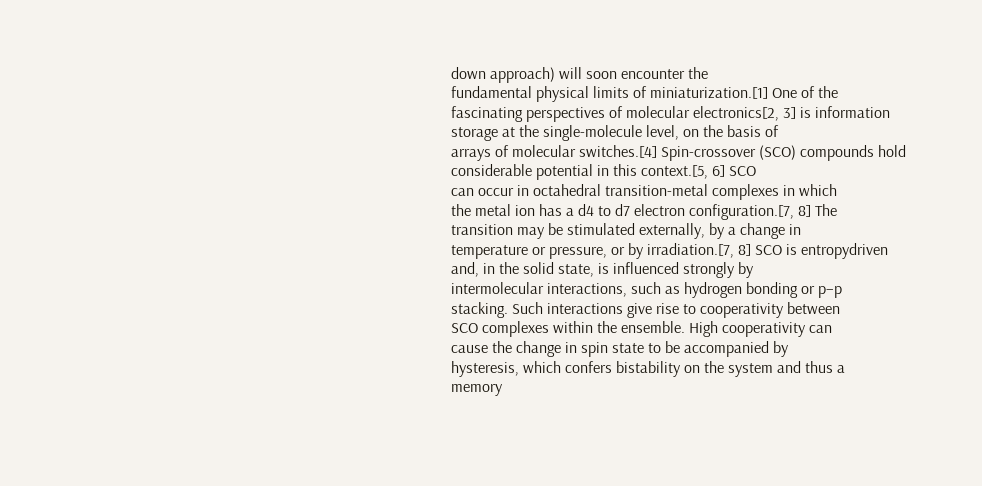down approach) will soon encounter the
fundamental physical limits of miniaturization.[1] One of the
fascinating perspectives of molecular electronics[2, 3] is information storage at the single-molecule level, on the basis of
arrays of molecular switches.[4] Spin-crossover (SCO) compounds hold considerable potential in this context.[5, 6] SCO
can occur in octahedral transition-metal complexes in which
the metal ion has a d4 to d7 electron configuration.[7, 8] The
transition may be stimulated externally, by a change in
temperature or pressure, or by irradiation.[7, 8] SCO is entropydriven and, in the solid state, is influenced strongly by
intermolecular interactions, such as hydrogen bonding or p–p
stacking. Such interactions give rise to cooperativity between
SCO complexes within the ensemble. High cooperativity can
cause the change in spin state to be accompanied by
hysteresis, which confers bistability on the system and thus a
memory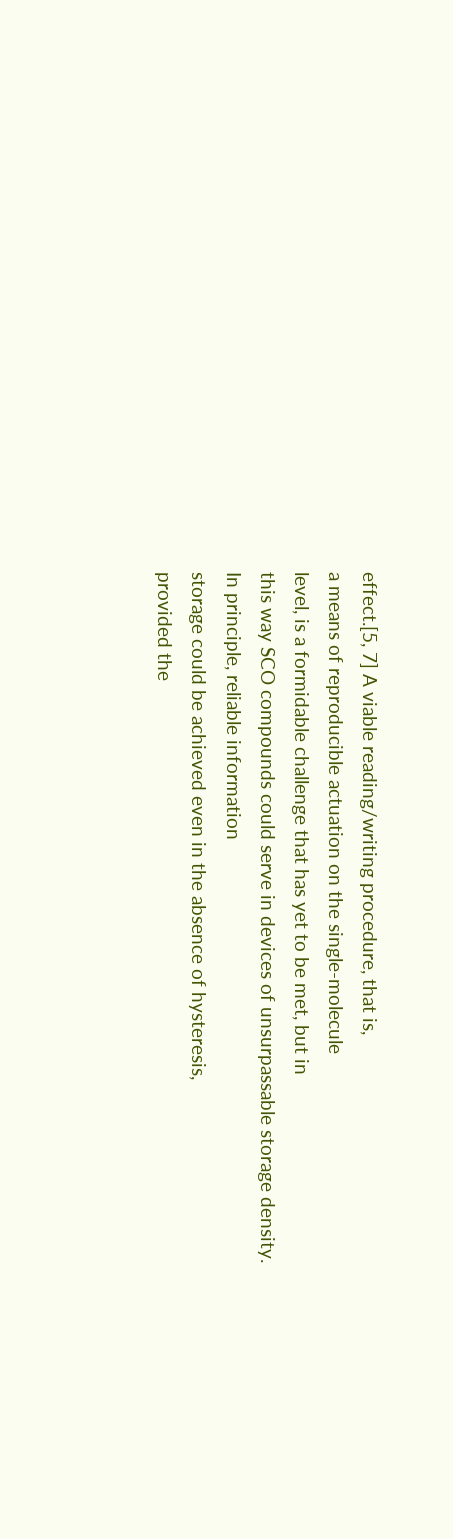effect.[5, 7] A viable reading/writing procedure, that is,
a means of reproducible actuation on the single-molecule
level, is a formidable challenge that has yet to be met, but in
this way SCO compounds could serve in devices of unsurpassable storage density. In principle, reliable information
storage could be achieved even in the absence of hysteresis,
provided the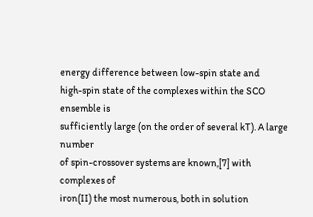energy difference between low-spin state and
high-spin state of the complexes within the SCO ensemble is
sufficiently large (on the order of several kT). A large number
of spin-crossover systems are known,[7] with complexes of
iron(II) the most numerous, both in solution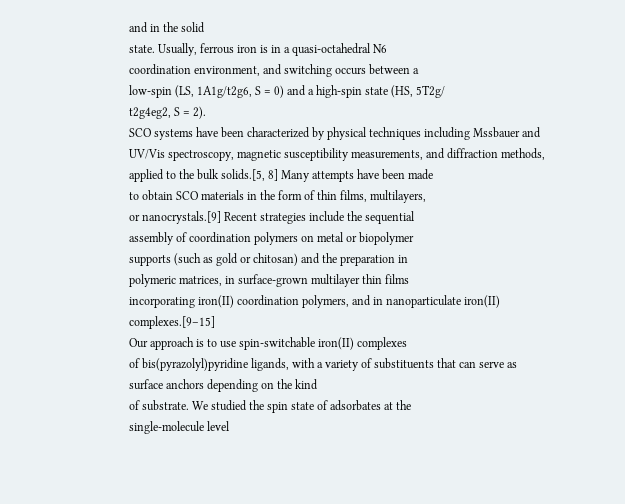and in the solid
state. Usually, ferrous iron is in a quasi-octahedral N6
coordination environment, and switching occurs between a
low-spin (LS, 1A1g/t2g6, S = 0) and a high-spin state (HS, 5T2g/
t2g4eg2, S = 2).
SCO systems have been characterized by physical techniques including Mssbauer and UV/Vis spectroscopy, magnetic susceptibility measurements, and diffraction methods,
applied to the bulk solids.[5, 8] Many attempts have been made
to obtain SCO materials in the form of thin films, multilayers,
or nanocrystals.[9] Recent strategies include the sequential
assembly of coordination polymers on metal or biopolymer
supports (such as gold or chitosan) and the preparation in
polymeric matrices, in surface-grown multilayer thin films
incorporating iron(II) coordination polymers, and in nanoparticulate iron(II) complexes.[9–15]
Our approach is to use spin-switchable iron(II) complexes
of bis(pyrazolyl)pyridine ligands, with a variety of substituents that can serve as surface anchors depending on the kind
of substrate. We studied the spin state of adsorbates at the
single-molecule level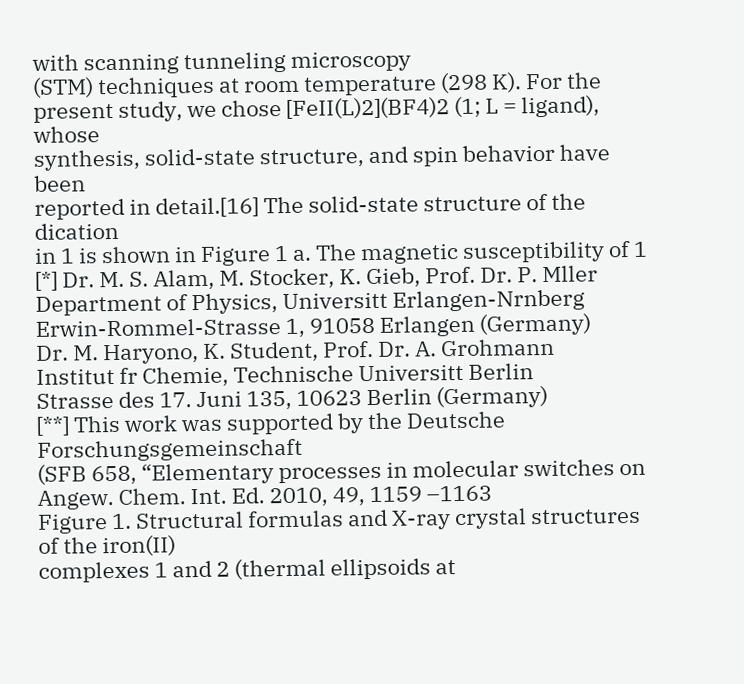with scanning tunneling microscopy
(STM) techniques at room temperature (298 K). For the
present study, we chose [FeII(L)2](BF4)2 (1; L = ligand), whose
synthesis, solid-state structure, and spin behavior have been
reported in detail.[16] The solid-state structure of the dication
in 1 is shown in Figure 1 a. The magnetic susceptibility of 1
[*] Dr. M. S. Alam, M. Stocker, K. Gieb, Prof. Dr. P. Mller
Department of Physics, Universitt Erlangen-Nrnberg
Erwin-Rommel-Strasse 1, 91058 Erlangen (Germany)
Dr. M. Haryono, K. Student, Prof. Dr. A. Grohmann
Institut fr Chemie, Technische Universitt Berlin
Strasse des 17. Juni 135, 10623 Berlin (Germany)
[**] This work was supported by the Deutsche Forschungsgemeinschaft
(SFB 658, “Elementary processes in molecular switches on
Angew. Chem. Int. Ed. 2010, 49, 1159 –1163
Figure 1. Structural formulas and X-ray crystal structures of the iron(II)
complexes 1 and 2 (thermal ellipsoids at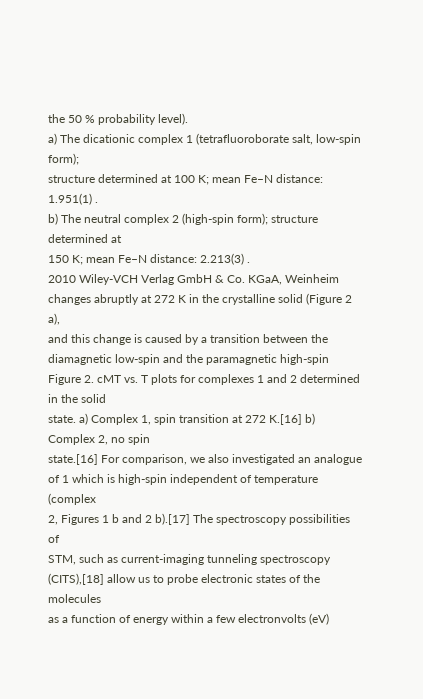the 50 % probability level).
a) The dicationic complex 1 (tetrafluoroborate salt, low-spin form);
structure determined at 100 K; mean Fe–N distance: 1.951(1) .
b) The neutral complex 2 (high-spin form); structure determined at
150 K; mean Fe–N distance: 2.213(3) .
2010 Wiley-VCH Verlag GmbH & Co. KGaA, Weinheim
changes abruptly at 272 K in the crystalline solid (Figure 2 a),
and this change is caused by a transition between the
diamagnetic low-spin and the paramagnetic high-spin
Figure 2. cMT vs. T plots for complexes 1 and 2 determined in the solid
state. a) Complex 1, spin transition at 272 K.[16] b) Complex 2, no spin
state.[16] For comparison, we also investigated an analogue
of 1 which is high-spin independent of temperature (complex
2, Figures 1 b and 2 b).[17] The spectroscopy possibilities of
STM, such as current-imaging tunneling spectroscopy
(CITS),[18] allow us to probe electronic states of the molecules
as a function of energy within a few electronvolts (eV)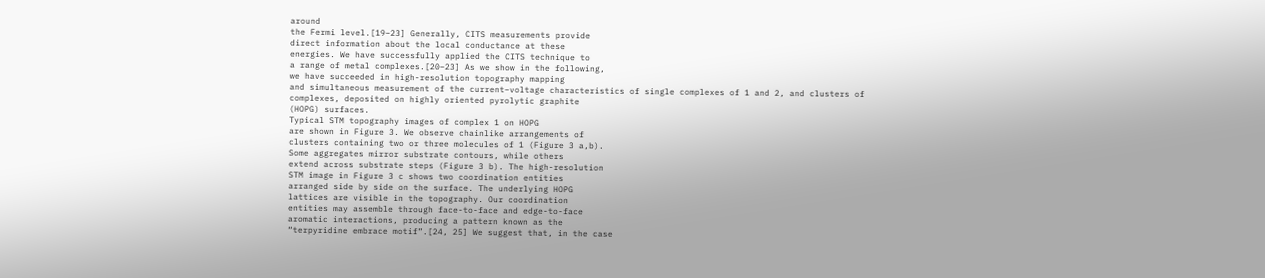around
the Fermi level.[19–23] Generally, CITS measurements provide
direct information about the local conductance at these
energies. We have successfully applied the CITS technique to
a range of metal complexes.[20–23] As we show in the following,
we have succeeded in high-resolution topography mapping
and simultaneous measurement of the current–voltage characteristics of single complexes of 1 and 2, and clusters of
complexes, deposited on highly oriented pyrolytic graphite
(HOPG) surfaces.
Typical STM topography images of complex 1 on HOPG
are shown in Figure 3. We observe chainlike arrangements of
clusters containing two or three molecules of 1 (Figure 3 a,b).
Some aggregates mirror substrate contours, while others
extend across substrate steps (Figure 3 b). The high-resolution
STM image in Figure 3 c shows two coordination entities
arranged side by side on the surface. The underlying HOPG
lattices are visible in the topography. Our coordination
entities may assemble through face-to-face and edge-to-face
aromatic interactions, producing a pattern known as the
“terpyridine embrace motif”.[24, 25] We suggest that, in the case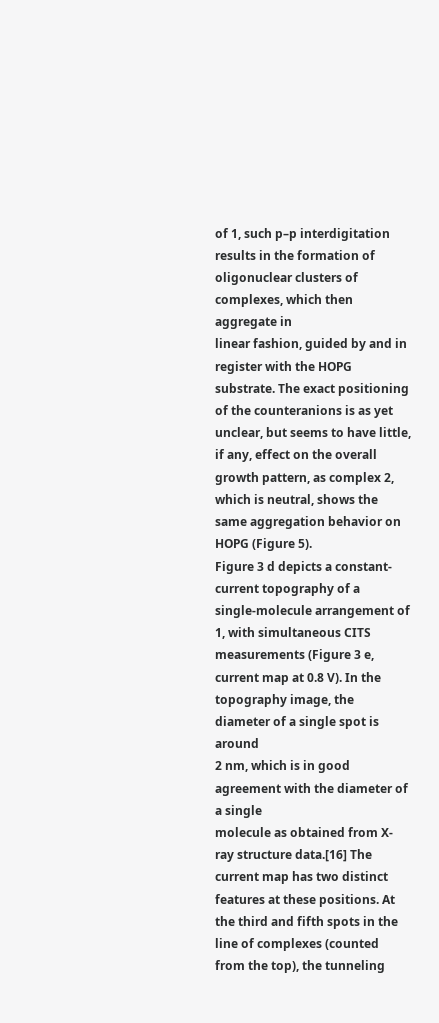of 1, such p–p interdigitation results in the formation of
oligonuclear clusters of complexes, which then aggregate in
linear fashion, guided by and in register with the HOPG
substrate. The exact positioning of the counteranions is as yet
unclear, but seems to have little, if any, effect on the overall
growth pattern, as complex 2, which is neutral, shows the
same aggregation behavior on HOPG (Figure 5).
Figure 3 d depicts a constant-current topography of a
single-molecule arrangement of 1, with simultaneous CITS
measurements (Figure 3 e, current map at 0.8 V). In the
topography image, the diameter of a single spot is around
2 nm, which is in good agreement with the diameter of a single
molecule as obtained from X-ray structure data.[16] The
current map has two distinct features at these positions. At
the third and fifth spots in the line of complexes (counted
from the top), the tunneling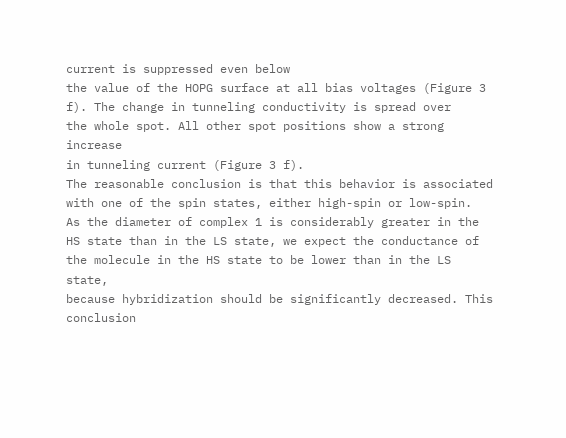current is suppressed even below
the value of the HOPG surface at all bias voltages (Figure 3 f). The change in tunneling conductivity is spread over
the whole spot. All other spot positions show a strong increase
in tunneling current (Figure 3 f).
The reasonable conclusion is that this behavior is associated with one of the spin states, either high-spin or low-spin.
As the diameter of complex 1 is considerably greater in the
HS state than in the LS state, we expect the conductance of
the molecule in the HS state to be lower than in the LS state,
because hybridization should be significantly decreased. This
conclusion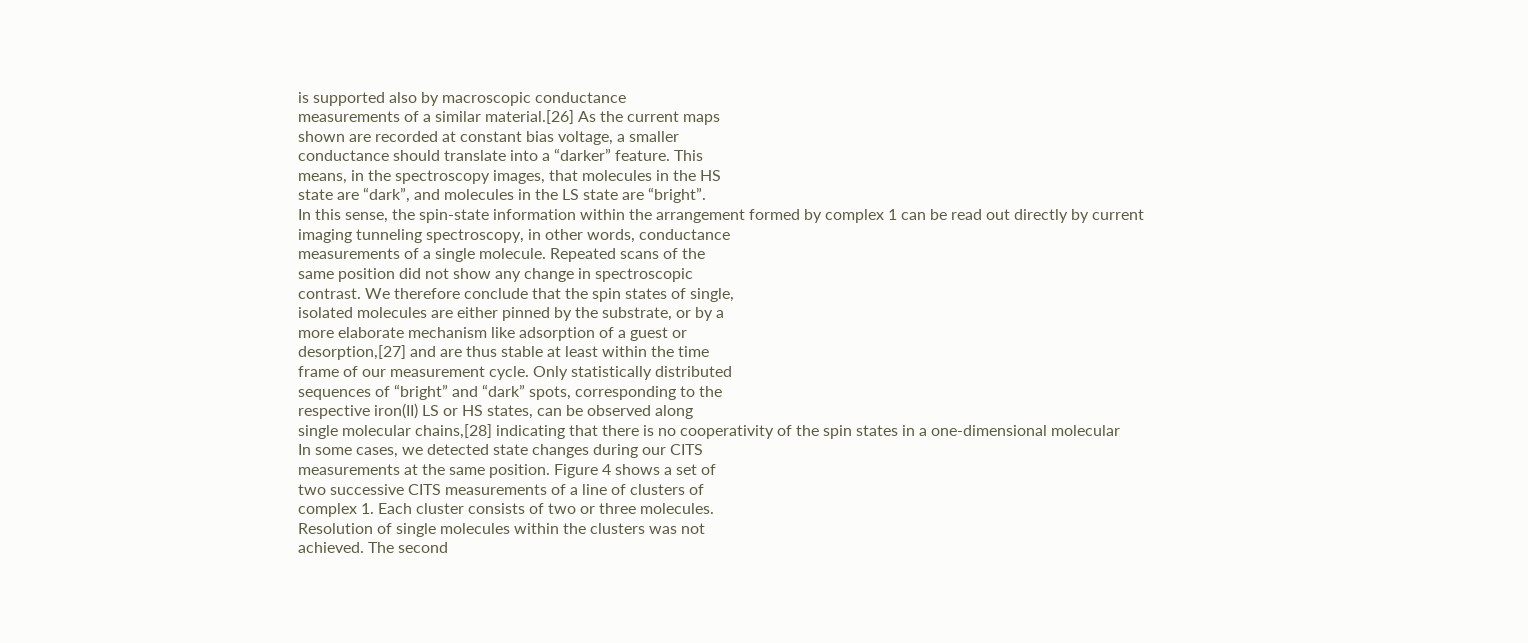is supported also by macroscopic conductance
measurements of a similar material.[26] As the current maps
shown are recorded at constant bias voltage, a smaller
conductance should translate into a “darker” feature. This
means, in the spectroscopy images, that molecules in the HS
state are “dark”, and molecules in the LS state are “bright”.
In this sense, the spin-state information within the arrangement formed by complex 1 can be read out directly by current
imaging tunneling spectroscopy, in other words, conductance
measurements of a single molecule. Repeated scans of the
same position did not show any change in spectroscopic
contrast. We therefore conclude that the spin states of single,
isolated molecules are either pinned by the substrate, or by a
more elaborate mechanism like adsorption of a guest or
desorption,[27] and are thus stable at least within the time
frame of our measurement cycle. Only statistically distributed
sequences of “bright” and “dark” spots, corresponding to the
respective iron(II) LS or HS states, can be observed along
single molecular chains,[28] indicating that there is no cooperativity of the spin states in a one-dimensional molecular
In some cases, we detected state changes during our CITS
measurements at the same position. Figure 4 shows a set of
two successive CITS measurements of a line of clusters of
complex 1. Each cluster consists of two or three molecules.
Resolution of single molecules within the clusters was not
achieved. The second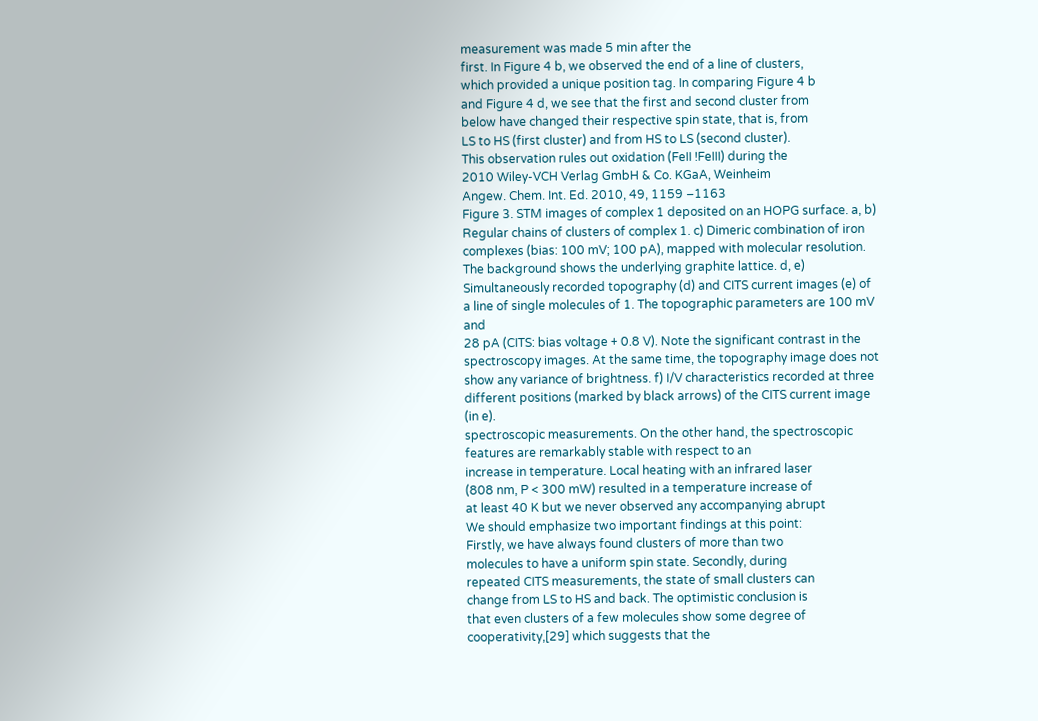measurement was made 5 min after the
first. In Figure 4 b, we observed the end of a line of clusters,
which provided a unique position tag. In comparing Figure 4 b
and Figure 4 d, we see that the first and second cluster from
below have changed their respective spin state, that is, from
LS to HS (first cluster) and from HS to LS (second cluster).
This observation rules out oxidation (FeII !FeIII) during the
2010 Wiley-VCH Verlag GmbH & Co. KGaA, Weinheim
Angew. Chem. Int. Ed. 2010, 49, 1159 –1163
Figure 3. STM images of complex 1 deposited on an HOPG surface. a, b) Regular chains of clusters of complex 1. c) Dimeric combination of iron
complexes (bias: 100 mV; 100 pA), mapped with molecular resolution. The background shows the underlying graphite lattice. d, e) Simultaneously recorded topography (d) and CITS current images (e) of a line of single molecules of 1. The topographic parameters are 100 mV and
28 pA (CITS: bias voltage + 0.8 V). Note the significant contrast in the spectroscopy images. At the same time, the topography image does not
show any variance of brightness. f) I/V characteristics recorded at three different positions (marked by black arrows) of the CITS current image
(in e).
spectroscopic measurements. On the other hand, the spectroscopic features are remarkably stable with respect to an
increase in temperature. Local heating with an infrared laser
(808 nm, P < 300 mW) resulted in a temperature increase of
at least 40 K but we never observed any accompanying abrupt
We should emphasize two important findings at this point:
Firstly, we have always found clusters of more than two
molecules to have a uniform spin state. Secondly, during
repeated CITS measurements, the state of small clusters can
change from LS to HS and back. The optimistic conclusion is
that even clusters of a few molecules show some degree of
cooperativity,[29] which suggests that the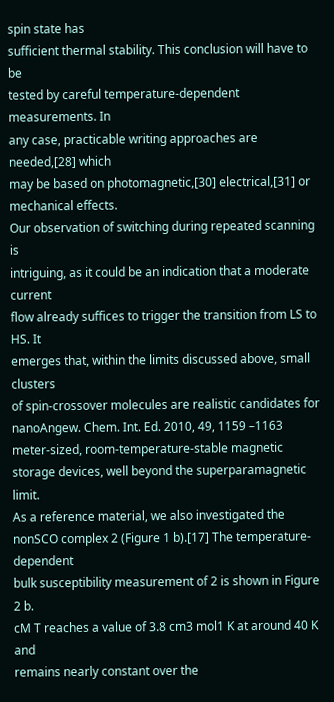spin state has
sufficient thermal stability. This conclusion will have to be
tested by careful temperature-dependent measurements. In
any case, practicable writing approaches are needed,[28] which
may be based on photomagnetic,[30] electrical,[31] or mechanical effects.
Our observation of switching during repeated scanning is
intriguing, as it could be an indication that a moderate current
flow already suffices to trigger the transition from LS to HS. It
emerges that, within the limits discussed above, small clusters
of spin-crossover molecules are realistic candidates for nanoAngew. Chem. Int. Ed. 2010, 49, 1159 –1163
meter-sized, room-temperature-stable magnetic storage devices, well beyond the superparamagnetic limit.
As a reference material, we also investigated the nonSCO complex 2 (Figure 1 b).[17] The temperature-dependent
bulk susceptibility measurement of 2 is shown in Figure 2 b.
cM T reaches a value of 3.8 cm3 mol1 K at around 40 K and
remains nearly constant over the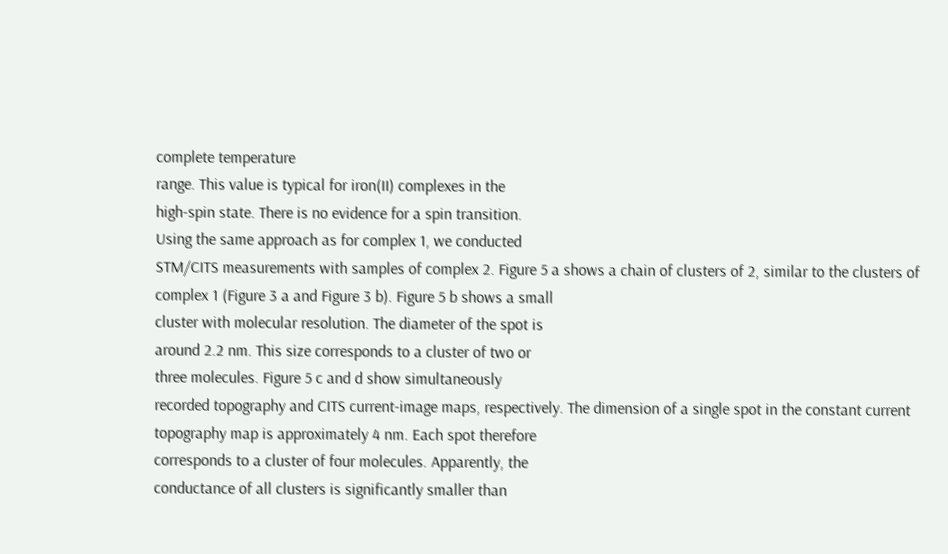complete temperature
range. This value is typical for iron(II) complexes in the
high-spin state. There is no evidence for a spin transition.
Using the same approach as for complex 1, we conducted
STM/CITS measurements with samples of complex 2. Figure 5 a shows a chain of clusters of 2, similar to the clusters of
complex 1 (Figure 3 a and Figure 3 b). Figure 5 b shows a small
cluster with molecular resolution. The diameter of the spot is
around 2.2 nm. This size corresponds to a cluster of two or
three molecules. Figure 5 c and d show simultaneously
recorded topography and CITS current-image maps, respectively. The dimension of a single spot in the constant current
topography map is approximately 4 nm. Each spot therefore
corresponds to a cluster of four molecules. Apparently, the
conductance of all clusters is significantly smaller than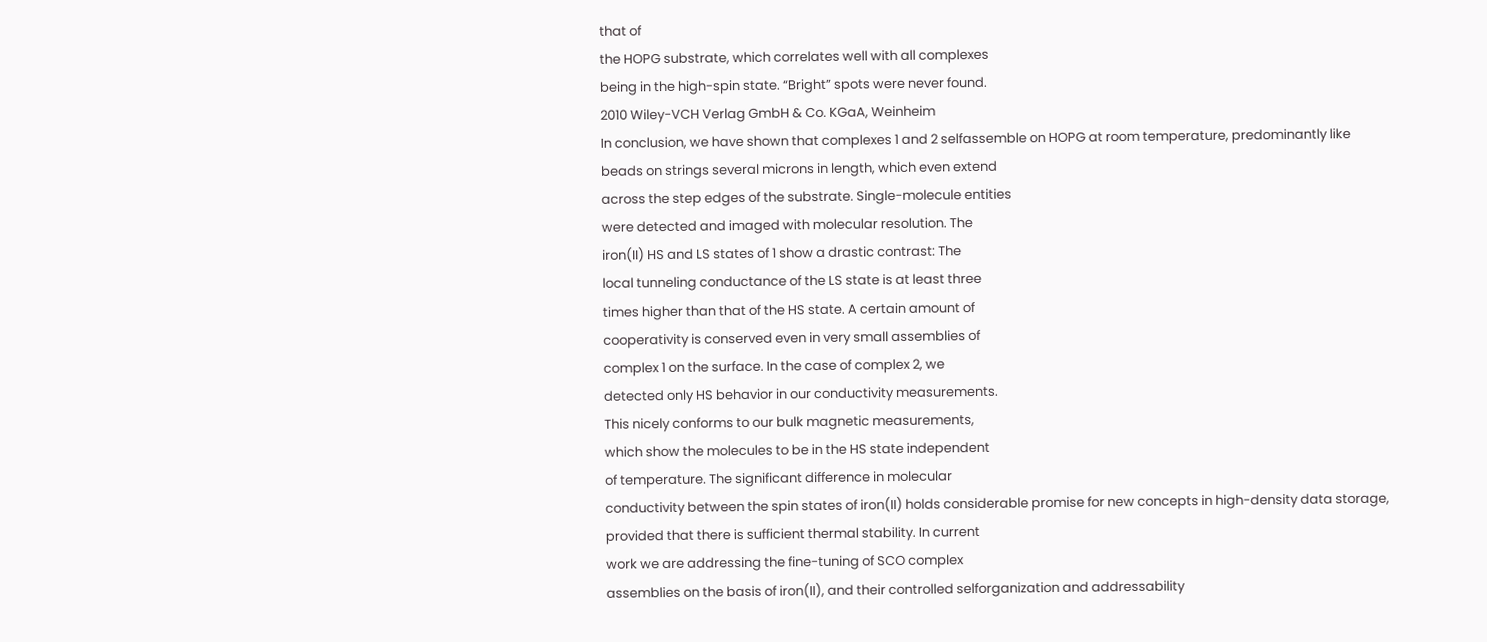that of
the HOPG substrate, which correlates well with all complexes
being in the high-spin state. “Bright” spots were never found.
2010 Wiley-VCH Verlag GmbH & Co. KGaA, Weinheim
In conclusion, we have shown that complexes 1 and 2 selfassemble on HOPG at room temperature, predominantly like
beads on strings several microns in length, which even extend
across the step edges of the substrate. Single-molecule entities
were detected and imaged with molecular resolution. The
iron(II) HS and LS states of 1 show a drastic contrast: The
local tunneling conductance of the LS state is at least three
times higher than that of the HS state. A certain amount of
cooperativity is conserved even in very small assemblies of
complex 1 on the surface. In the case of complex 2, we
detected only HS behavior in our conductivity measurements.
This nicely conforms to our bulk magnetic measurements,
which show the molecules to be in the HS state independent
of temperature. The significant difference in molecular
conductivity between the spin states of iron(II) holds considerable promise for new concepts in high-density data storage,
provided that there is sufficient thermal stability. In current
work we are addressing the fine-tuning of SCO complex
assemblies on the basis of iron(II), and their controlled selforganization and addressability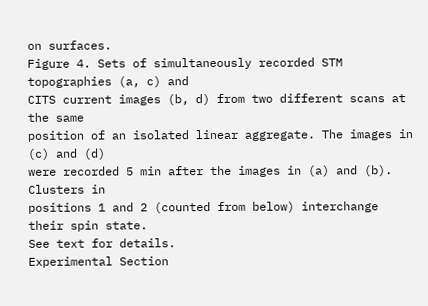on surfaces.
Figure 4. Sets of simultaneously recorded STM topographies (a, c) and
CITS current images (b, d) from two different scans at the same
position of an isolated linear aggregate. The images in (c) and (d)
were recorded 5 min after the images in (a) and (b). Clusters in
positions 1 and 2 (counted from below) interchange their spin state.
See text for details.
Experimental Section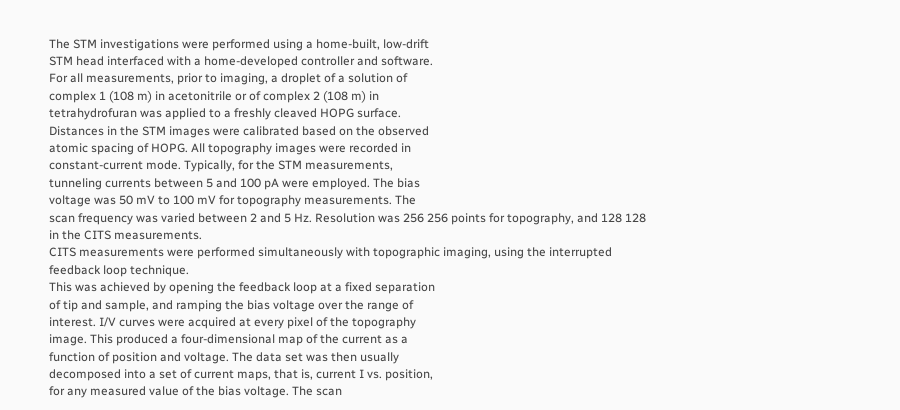The STM investigations were performed using a home-built, low-drift
STM head interfaced with a home-developed controller and software.
For all measurements, prior to imaging, a droplet of a solution of
complex 1 (108 m) in acetonitrile or of complex 2 (108 m) in
tetrahydrofuran was applied to a freshly cleaved HOPG surface.
Distances in the STM images were calibrated based on the observed
atomic spacing of HOPG. All topography images were recorded in
constant-current mode. Typically, for the STM measurements,
tunneling currents between 5 and 100 pA were employed. The bias
voltage was 50 mV to 100 mV for topography measurements. The
scan frequency was varied between 2 and 5 Hz. Resolution was 256 256 points for topography, and 128 128 in the CITS measurements.
CITS measurements were performed simultaneously with topographic imaging, using the interrupted feedback loop technique.
This was achieved by opening the feedback loop at a fixed separation
of tip and sample, and ramping the bias voltage over the range of
interest. I/V curves were acquired at every pixel of the topography
image. This produced a four-dimensional map of the current as a
function of position and voltage. The data set was then usually
decomposed into a set of current maps, that is, current I vs. position,
for any measured value of the bias voltage. The scan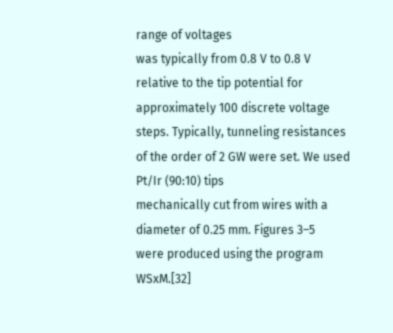range of voltages
was typically from 0.8 V to 0.8 V relative to the tip potential for
approximately 100 discrete voltage steps. Typically, tunneling resistances of the order of 2 GW were set. We used Pt/Ir (90:10) tips
mechanically cut from wires with a diameter of 0.25 mm. Figures 3–5
were produced using the program WSxM.[32]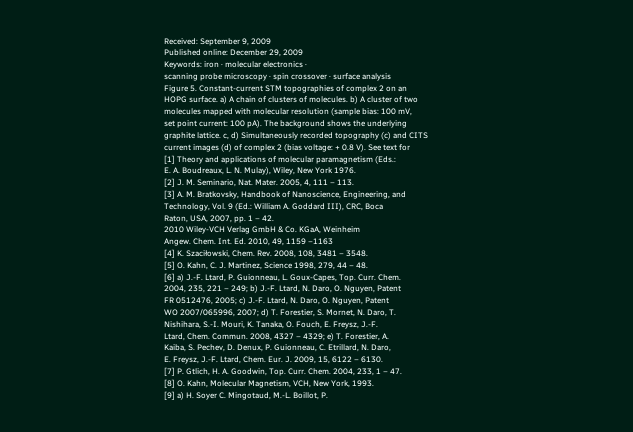Received: September 9, 2009
Published online: December 29, 2009
Keywords: iron · molecular electronics ·
scanning probe microscopy · spin crossover · surface analysis
Figure 5. Constant-current STM topographies of complex 2 on an
HOPG surface. a) A chain of clusters of molecules. b) A cluster of two
molecules mapped with molecular resolution (sample bias: 100 mV,
set point current: 100 pA). The background shows the underlying
graphite lattice. c, d) Simultaneously recorded topography (c) and CITS
current images (d) of complex 2 (bias voltage: + 0.8 V). See text for
[1] Theory and applications of molecular paramagnetism (Eds.:
E. A. Boudreaux, L. N. Mulay), Wiley, New York 1976.
[2] J. M. Seminario, Nat. Mater. 2005, 4, 111 – 113.
[3] A. M. Bratkovsky, Handbook of Nanoscience, Engineering, and
Technology, Vol. 9 (Ed.: William A. Goddard III), CRC, Boca
Raton, USA, 2007, pp. 1 – 42.
2010 Wiley-VCH Verlag GmbH & Co. KGaA, Weinheim
Angew. Chem. Int. Ed. 2010, 49, 1159 –1163
[4] K. Szaciłowski, Chem. Rev. 2008, 108, 3481 – 3548.
[5] O. Kahn, C. J. Martinez, Science 1998, 279, 44 – 48.
[6] a) J.-F. Ltard, P. Guionneau, L. Goux-Capes, Top. Curr. Chem.
2004, 235, 221 – 249; b) J.-F. Ltard, N. Daro, O. Nguyen, Patent
FR 0512476, 2005; c) J.-F. Ltard, N. Daro, O. Nguyen, Patent
WO 2007/065996, 2007; d) T. Forestier, S. Mornet, N. Daro, T.
Nishihara, S.-I. Mouri, K. Tanaka, O. Fouch, E. Freysz, J.-F.
Ltard, Chem. Commun. 2008, 4327 – 4329; e) T. Forestier, A.
Kaiba, S. Pechev, D. Denux, P. Guionneau, C. Etrillard, N. Daro,
E. Freysz, J.-F. Ltard, Chem. Eur. J. 2009, 15, 6122 – 6130.
[7] P. Gtlich, H. A. Goodwin, Top. Curr. Chem. 2004, 233, 1 – 47.
[8] O. Kahn, Molecular Magnetism, VCH, New York, 1993.
[9] a) H. Soyer C. Mingotaud, M.-L. Boillot, P.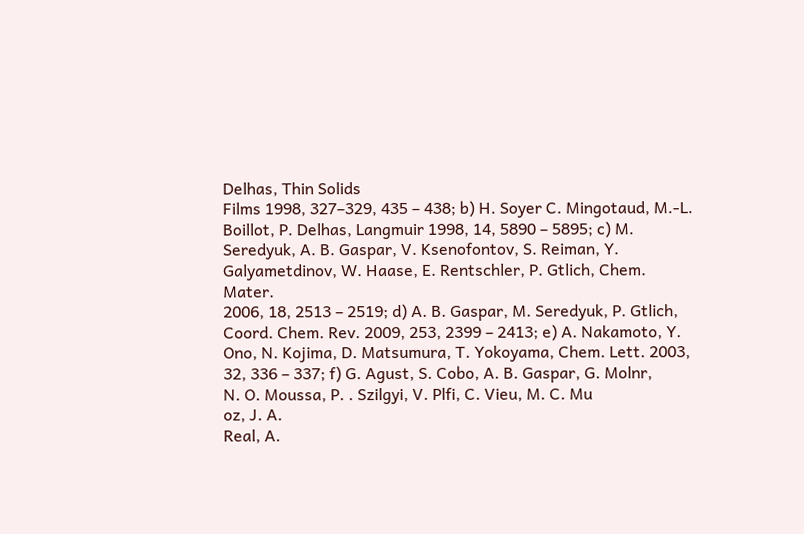Delhas, Thin Solids
Films 1998, 327–329, 435 – 438; b) H. Soyer C. Mingotaud, M.-L.
Boillot, P. Delhas, Langmuir 1998, 14, 5890 – 5895; c) M.
Seredyuk, A. B. Gaspar, V. Ksenofontov, S. Reiman, Y. Galyametdinov, W. Haase, E. Rentschler, P. Gtlich, Chem. Mater.
2006, 18, 2513 – 2519; d) A. B. Gaspar, M. Seredyuk, P. Gtlich,
Coord. Chem. Rev. 2009, 253, 2399 – 2413; e) A. Nakamoto, Y.
Ono, N. Kojima, D. Matsumura, T. Yokoyama, Chem. Lett. 2003,
32, 336 – 337; f) G. Agust, S. Cobo, A. B. Gaspar, G. Molnr,
N. O. Moussa, P. . Szilgyi, V. Plfi, C. Vieu, M. C. Mu
oz, J. A.
Real, A.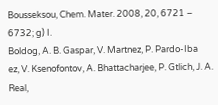Bousseksou, Chem. Mater. 2008, 20, 6721 – 6732; g) I.
Boldog, A. B. Gaspar, V. Martnez, P. Pardo-Iba
ez, V. Ksenofontov, A. Bhattacharjee, P. Gtlich, J. A. Real,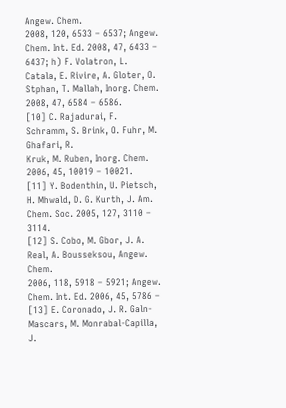Angew. Chem.
2008, 120, 6533 – 6537; Angew. Chem. Int. Ed. 2008, 47, 6433 –
6437; h) F. Volatron, L. Catala, E. Rivire, A. Gloter, O.
Stphan, T. Mallah, Inorg. Chem. 2008, 47, 6584 – 6586.
[10] C. Rajadurai, F. Schramm, S. Brink, O. Fuhr, M. Ghafari, R.
Kruk, M. Ruben, Inorg. Chem. 2006, 45, 10019 – 10021.
[11] Y. Bodenthin, U. Pietsch, H. Mhwald, D. G. Kurth, J. Am.
Chem. Soc. 2005, 127, 3110 – 3114.
[12] S. Cobo, M. Gbor, J. A. Real, A. Bousseksou, Angew. Chem.
2006, 118, 5918 – 5921; Angew. Chem. Int. Ed. 2006, 45, 5786 –
[13] E. Coronado, J. R. Galn-Mascars, M. Monrabal-Capilla, J.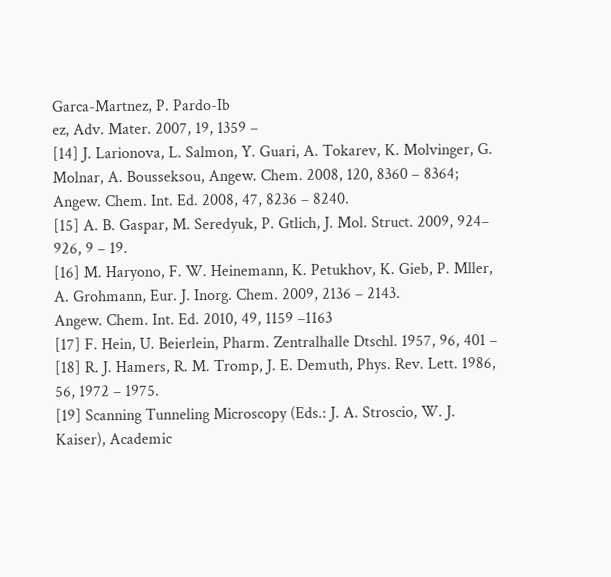Garca-Martnez, P. Pardo-Ib
ez, Adv. Mater. 2007, 19, 1359 –
[14] J. Larionova, L. Salmon, Y. Guari, A. Tokarev, K. Molvinger, G.
Molnar, A. Bousseksou, Angew. Chem. 2008, 120, 8360 – 8364;
Angew. Chem. Int. Ed. 2008, 47, 8236 – 8240.
[15] A. B. Gaspar, M. Seredyuk, P. Gtlich, J. Mol. Struct. 2009, 924–
926, 9 – 19.
[16] M. Haryono, F. W. Heinemann, K. Petukhov, K. Gieb, P. Mller,
A. Grohmann, Eur. J. Inorg. Chem. 2009, 2136 – 2143.
Angew. Chem. Int. Ed. 2010, 49, 1159 –1163
[17] F. Hein, U. Beierlein, Pharm. Zentralhalle Dtschl. 1957, 96, 401 –
[18] R. J. Hamers, R. M. Tromp, J. E. Demuth, Phys. Rev. Lett. 1986,
56, 1972 – 1975.
[19] Scanning Tunneling Microscopy (Eds.: J. A. Stroscio, W. J.
Kaiser), Academic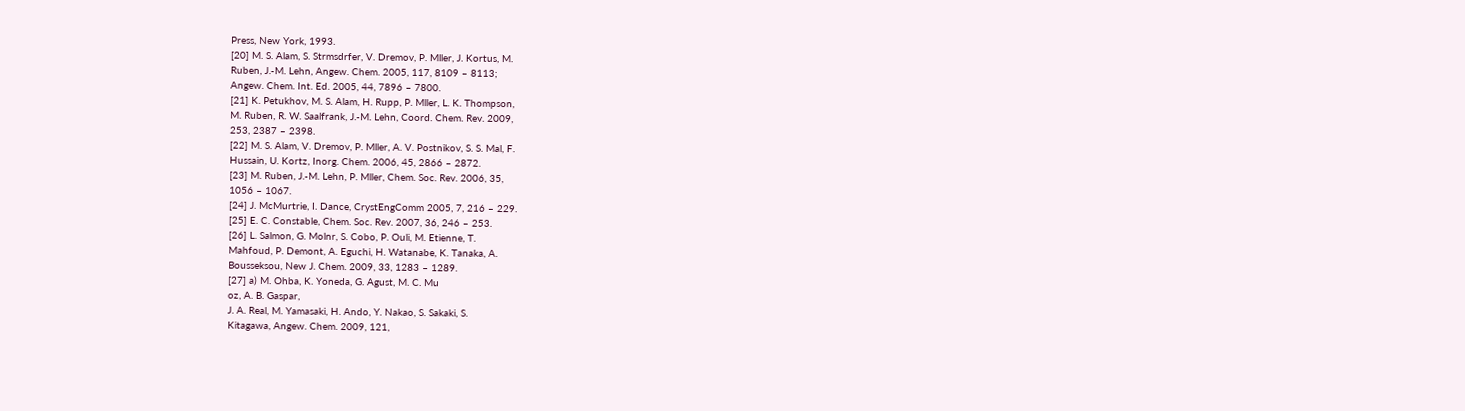Press, New York, 1993.
[20] M. S. Alam, S. Strmsdrfer, V. Dremov, P. Mller, J. Kortus, M.
Ruben, J.-M. Lehn, Angew. Chem. 2005, 117, 8109 – 8113;
Angew. Chem. Int. Ed. 2005, 44, 7896 – 7800.
[21] K. Petukhov, M. S. Alam, H. Rupp, P. Mller, L. K. Thompson,
M. Ruben, R. W. Saalfrank, J.-M. Lehn, Coord. Chem. Rev. 2009,
253, 2387 – 2398.
[22] M. S. Alam, V. Dremov, P. Mller, A. V. Postnikov, S. S. Mal, F.
Hussain, U. Kortz, Inorg. Chem. 2006, 45, 2866 – 2872.
[23] M. Ruben, J.-M. Lehn, P. Mller, Chem. Soc. Rev. 2006, 35,
1056 – 1067.
[24] J. McMurtrie, I. Dance, CrystEngComm 2005, 7, 216 – 229.
[25] E. C. Constable, Chem. Soc. Rev. 2007, 36, 246 – 253.
[26] L. Salmon, G. Molnr, S. Cobo, P. Ouli, M. Etienne, T.
Mahfoud, P. Demont, A. Eguchi, H. Watanabe, K. Tanaka, A.
Bousseksou, New J. Chem. 2009, 33, 1283 – 1289.
[27] a) M. Ohba, K. Yoneda, G. Agust, M. C. Mu
oz, A. B. Gaspar,
J. A. Real, M. Yamasaki, H. Ando, Y. Nakao, S. Sakaki, S.
Kitagawa, Angew. Chem. 2009, 121,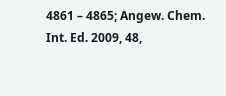4861 – 4865; Angew. Chem.
Int. Ed. 2009, 48,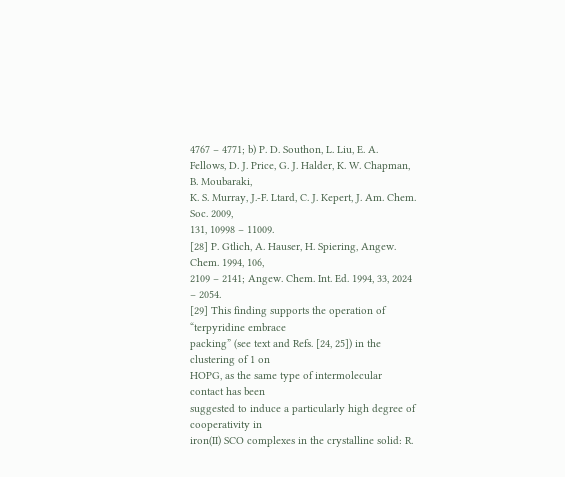4767 – 4771; b) P. D. Southon, L. Liu, E. A.
Fellows, D. J. Price, G. J. Halder, K. W. Chapman, B. Moubaraki,
K. S. Murray, J.-F. Ltard, C. J. Kepert, J. Am. Chem. Soc. 2009,
131, 10998 – 11009.
[28] P. Gtlich, A. Hauser, H. Spiering, Angew. Chem. 1994, 106,
2109 – 2141; Angew. Chem. Int. Ed. 1994, 33, 2024 – 2054.
[29] This finding supports the operation of “terpyridine embrace
packing” (see text and Refs. [24, 25]) in the clustering of 1 on
HOPG, as the same type of intermolecular contact has been
suggested to induce a particularly high degree of cooperativity in
iron(II) SCO complexes in the crystalline solid: R.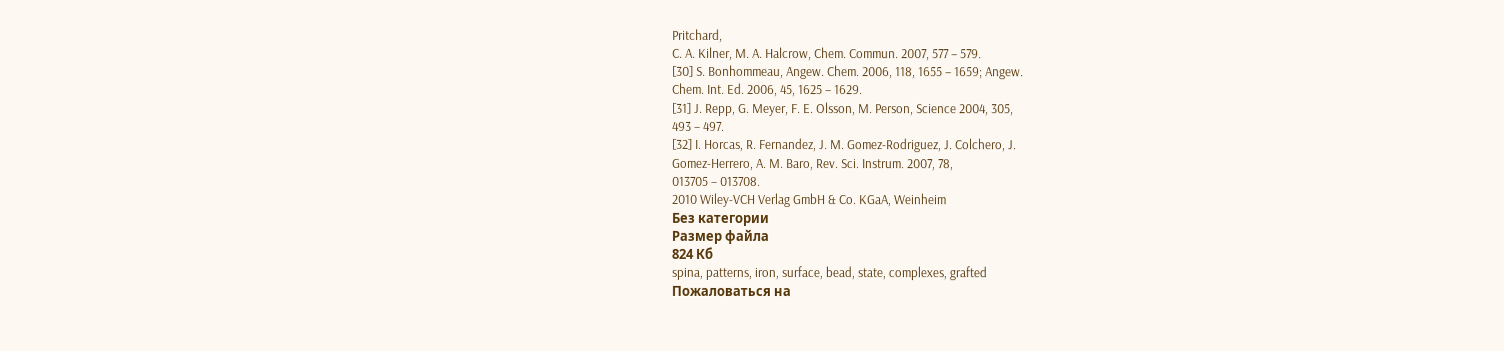Pritchard,
C. A. Kilner, M. A. Halcrow, Chem. Commun. 2007, 577 – 579.
[30] S. Bonhommeau, Angew. Chem. 2006, 118, 1655 – 1659; Angew.
Chem. Int. Ed. 2006, 45, 1625 – 1629.
[31] J. Repp, G. Meyer, F. E. Olsson, M. Person, Science 2004, 305,
493 – 497.
[32] I. Horcas, R. Fernandez, J. M. Gomez-Rodriguez, J. Colchero, J.
Gomez-Herrero, A. M. Baro, Rev. Sci. Instrum. 2007, 78,
013705 – 013708.
2010 Wiley-VCH Verlag GmbH & Co. KGaA, Weinheim
Без категории
Размер файла
824 Кб
spina, patterns, iron, surface, bead, state, complexes, grafted
Пожаловаться на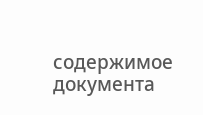содержимое документа